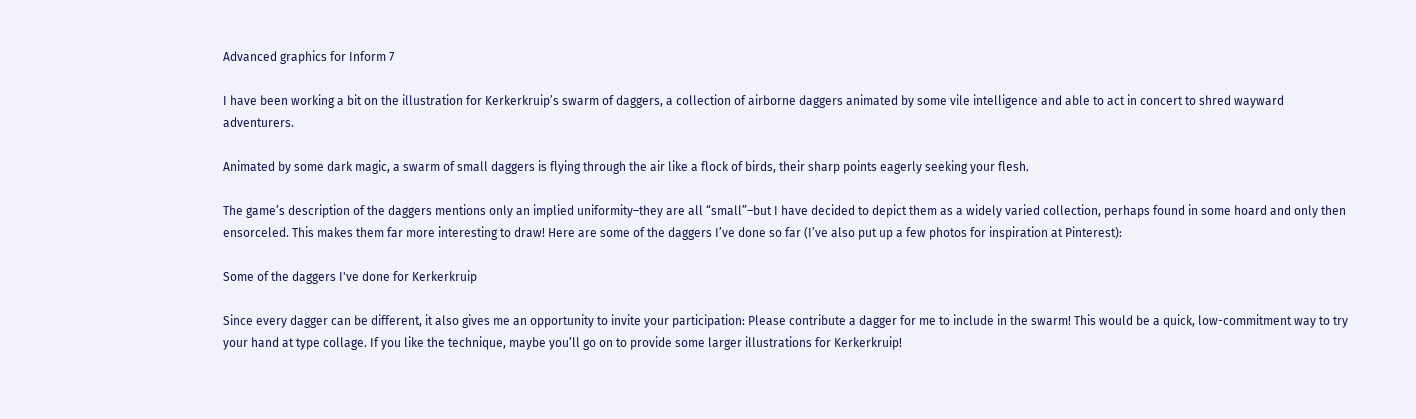Advanced graphics for Inform 7

I have been working a bit on the illustration for Kerkerkruip’s swarm of daggers, a collection of airborne daggers animated by some vile intelligence and able to act in concert to shred wayward adventurers.

Animated by some dark magic, a swarm of small daggers is flying through the air like a flock of birds, their sharp points eagerly seeking your flesh.

The game’s description of the daggers mentions only an implied uniformity–they are all “small”–but I have decided to depict them as a widely varied collection, perhaps found in some hoard and only then ensorceled. This makes them far more interesting to draw! Here are some of the daggers I’ve done so far (I’ve also put up a few photos for inspiration at Pinterest):

Some of the daggers I've done for Kerkerkruip

Since every dagger can be different, it also gives me an opportunity to invite your participation: Please contribute a dagger for me to include in the swarm! This would be a quick, low-commitment way to try your hand at type collage. If you like the technique, maybe you’ll go on to provide some larger illustrations for Kerkerkruip!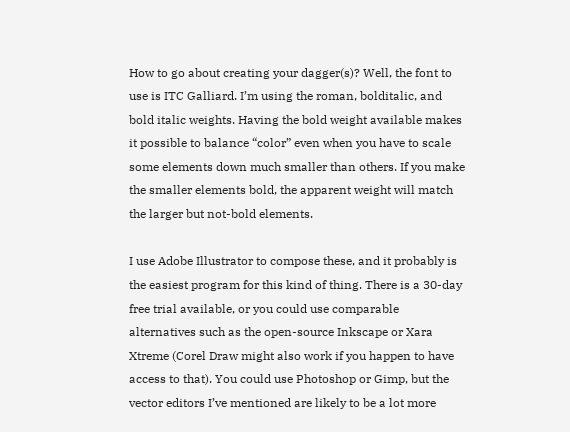How to go about creating your dagger(s)? Well, the font to use is ITC Galliard. I’m using the roman, bolditalic, and bold italic weights. Having the bold weight available makes it possible to balance “color” even when you have to scale some elements down much smaller than others. If you make the smaller elements bold, the apparent weight will match the larger but not-bold elements.

I use Adobe Illustrator to compose these, and it probably is the easiest program for this kind of thing. There is a 30-day free trial available, or you could use comparable alternatives such as the open-source Inkscape or Xara Xtreme (Corel Draw might also work if you happen to have access to that). You could use Photoshop or Gimp, but the vector editors I’ve mentioned are likely to be a lot more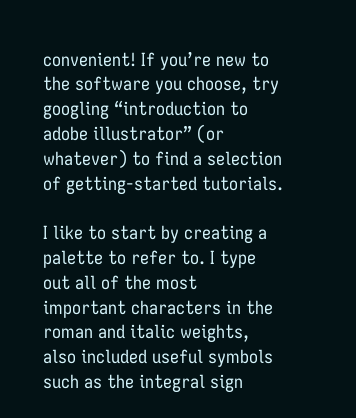convenient! If you’re new to the software you choose, try googling “introduction to adobe illustrator” (or whatever) to find a selection of getting-started tutorials.

I like to start by creating a palette to refer to. I type out all of the most important characters in the roman and italic weights, also included useful symbols such as the integral sign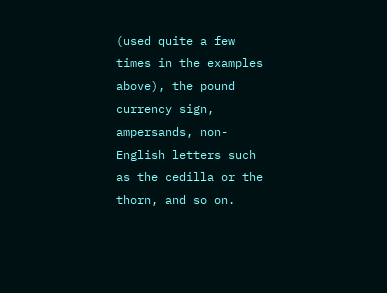(used quite a few times in the examples above), the pound currency sign, ampersands, non-English letters such as the cedilla or the thorn, and so on.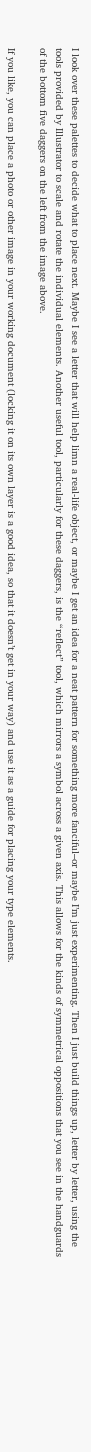I look over these palettes to decide what to place next. Maybe I see a letter that will help limn a real-life object, or maybe I get an idea for a neat pattern for something more fanciful–or maybe I’m just experimenting. Then I just build things up, letter by letter, using the tools provided by Illustrator to scale and rotate the individual elements. Another useful tool, particularly for these daggers, is the “reflect” tool, which mirrors a symbol across a given axis. This allows for the kinds of symmetrical oppositions that you see in the handguards of the bottom five daggers on the left from the image above.

If you like, you can place a photo or other image in your working document (locking it on its own layer is a good idea, so that it doesn’t get in your way) and use it as a guide for placing your type elements.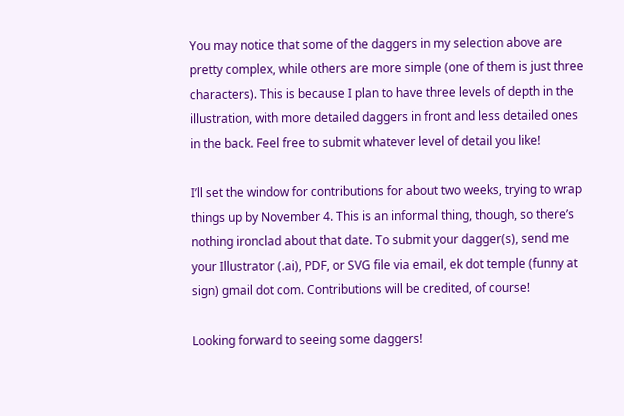You may notice that some of the daggers in my selection above are pretty complex, while others are more simple (one of them is just three characters). This is because I plan to have three levels of depth in the illustration, with more detailed daggers in front and less detailed ones in the back. Feel free to submit whatever level of detail you like!

I’ll set the window for contributions for about two weeks, trying to wrap things up by November 4. This is an informal thing, though, so there’s nothing ironclad about that date. To submit your dagger(s), send me your Illustrator (.ai), PDF, or SVG file via email, ek dot temple (funny at sign) gmail dot com. Contributions will be credited, of course!

Looking forward to seeing some daggers!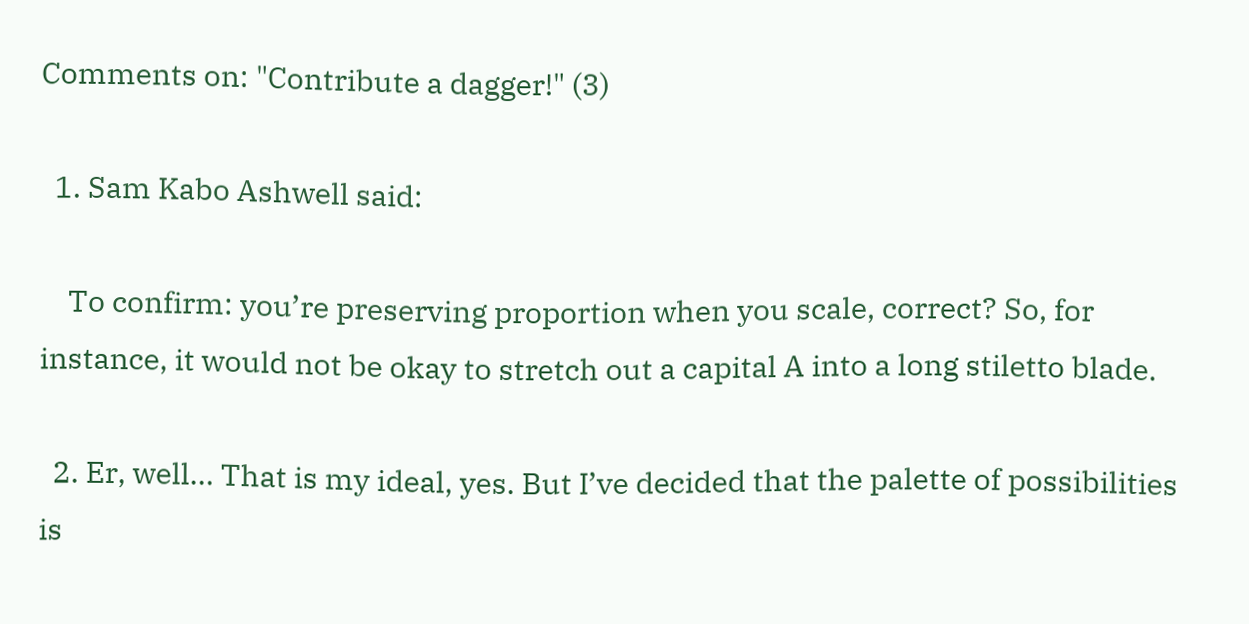Comments on: "Contribute a dagger!" (3)

  1. Sam Kabo Ashwell said:

    To confirm: you’re preserving proportion when you scale, correct? So, for instance, it would not be okay to stretch out a capital A into a long stiletto blade.

  2. Er, well… That is my ideal, yes. But I’ve decided that the palette of possibilities is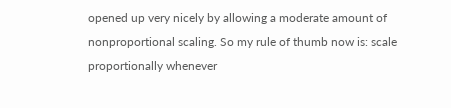opened up very nicely by allowing a moderate amount of nonproportional scaling. So my rule of thumb now is: scale proportionally whenever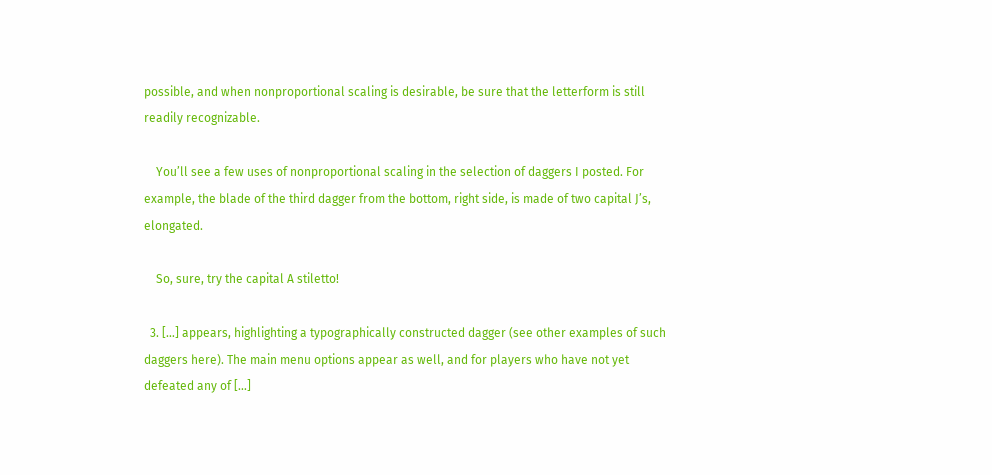possible, and when nonproportional scaling is desirable, be sure that the letterform is still readily recognizable.

    You’ll see a few uses of nonproportional scaling in the selection of daggers I posted. For example, the blade of the third dagger from the bottom, right side, is made of two capital J’s, elongated.

    So, sure, try the capital A stiletto!

  3. […] appears, highlighting a typographically constructed dagger (see other examples of such daggers here). The main menu options appear as well, and for players who have not yet defeated any of […]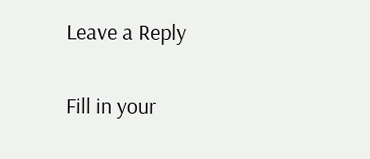Leave a Reply

Fill in your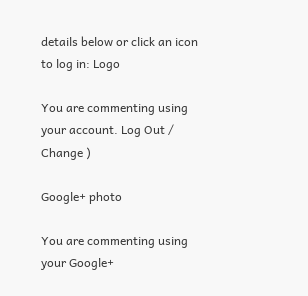details below or click an icon to log in: Logo

You are commenting using your account. Log Out /  Change )

Google+ photo

You are commenting using your Google+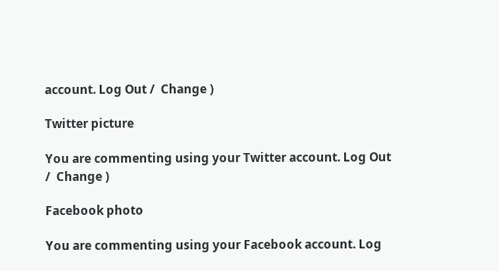account. Log Out /  Change )

Twitter picture

You are commenting using your Twitter account. Log Out /  Change )

Facebook photo

You are commenting using your Facebook account. Log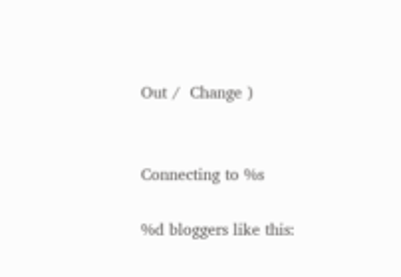Out /  Change )


Connecting to %s

%d bloggers like this: